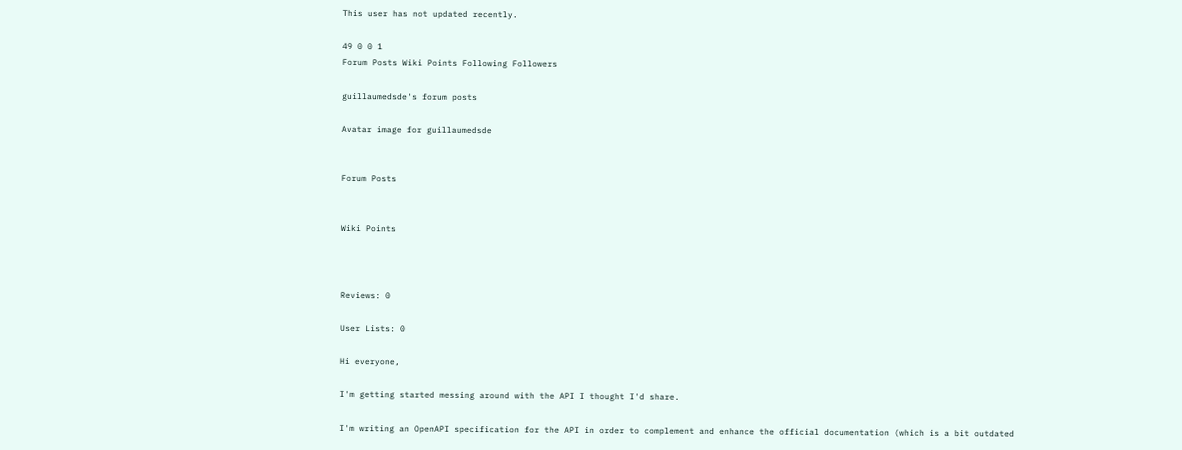This user has not updated recently.

49 0 0 1
Forum Posts Wiki Points Following Followers

guillaumedsde's forum posts

Avatar image for guillaumedsde


Forum Posts


Wiki Points



Reviews: 0

User Lists: 0

Hi everyone,

I'm getting started messing around with the API I thought I'd share.

I'm writing an OpenAPI specification for the API in order to complement and enhance the official documentation (which is a bit outdated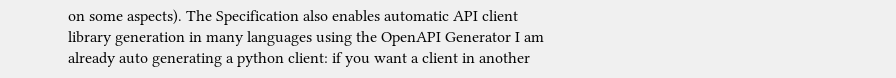on some aspects). The Specification also enables automatic API client library generation in many languages using the OpenAPI Generator I am already auto generating a python client: if you want a client in another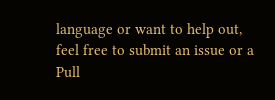language or want to help out, feel free to submit an issue or a Pull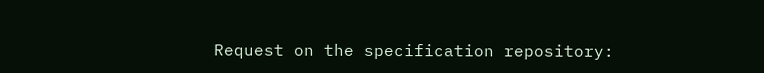Request on the specification repository: